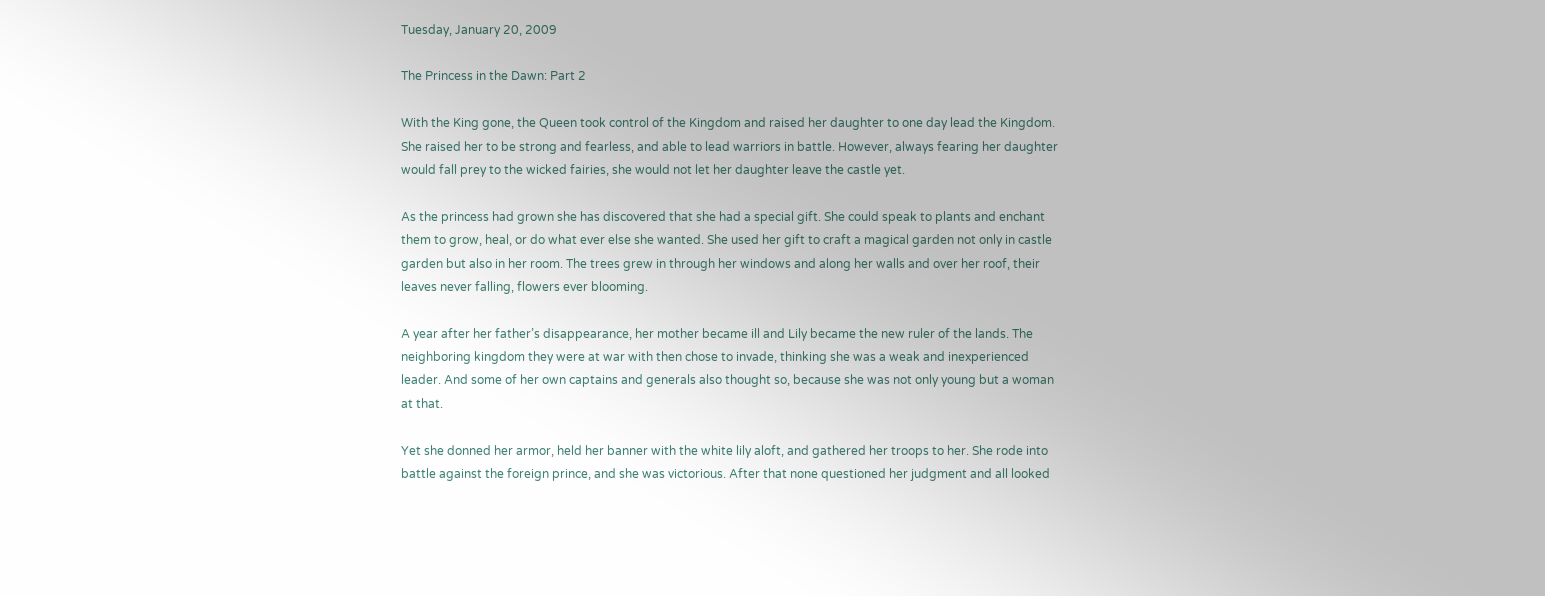Tuesday, January 20, 2009

The Princess in the Dawn: Part 2

With the King gone, the Queen took control of the Kingdom and raised her daughter to one day lead the Kingdom. She raised her to be strong and fearless, and able to lead warriors in battle. However, always fearing her daughter would fall prey to the wicked fairies, she would not let her daughter leave the castle yet.

As the princess had grown she has discovered that she had a special gift. She could speak to plants and enchant them to grow, heal, or do what ever else she wanted. She used her gift to craft a magical garden not only in castle garden but also in her room. The trees grew in through her windows and along her walls and over her roof, their leaves never falling, flowers ever blooming.

A year after her father’s disappearance, her mother became ill and Lily became the new ruler of the lands. The neighboring kingdom they were at war with then chose to invade, thinking she was a weak and inexperienced leader. And some of her own captains and generals also thought so, because she was not only young but a woman at that.

Yet she donned her armor, held her banner with the white lily aloft, and gathered her troops to her. She rode into battle against the foreign prince, and she was victorious. After that none questioned her judgment and all looked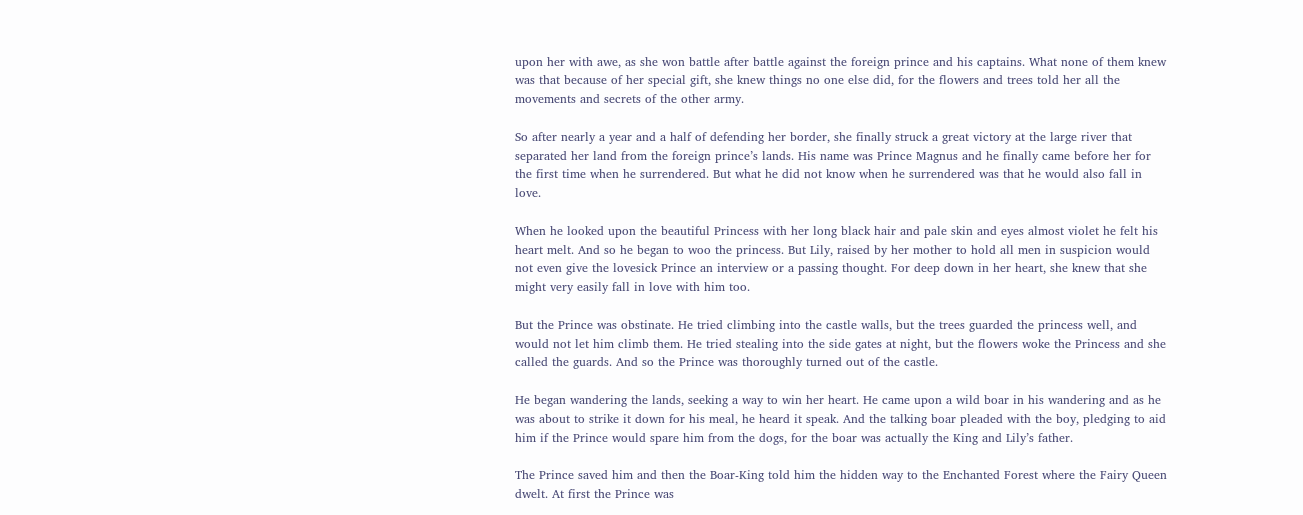upon her with awe, as she won battle after battle against the foreign prince and his captains. What none of them knew was that because of her special gift, she knew things no one else did, for the flowers and trees told her all the movements and secrets of the other army.

So after nearly a year and a half of defending her border, she finally struck a great victory at the large river that separated her land from the foreign prince’s lands. His name was Prince Magnus and he finally came before her for the first time when he surrendered. But what he did not know when he surrendered was that he would also fall in love.

When he looked upon the beautiful Princess with her long black hair and pale skin and eyes almost violet he felt his heart melt. And so he began to woo the princess. But Lily, raised by her mother to hold all men in suspicion would not even give the lovesick Prince an interview or a passing thought. For deep down in her heart, she knew that she might very easily fall in love with him too.

But the Prince was obstinate. He tried climbing into the castle walls, but the trees guarded the princess well, and would not let him climb them. He tried stealing into the side gates at night, but the flowers woke the Princess and she called the guards. And so the Prince was thoroughly turned out of the castle.

He began wandering the lands, seeking a way to win her heart. He came upon a wild boar in his wandering and as he was about to strike it down for his meal, he heard it speak. And the talking boar pleaded with the boy, pledging to aid him if the Prince would spare him from the dogs, for the boar was actually the King and Lily’s father.

The Prince saved him and then the Boar-King told him the hidden way to the Enchanted Forest where the Fairy Queen dwelt. At first the Prince was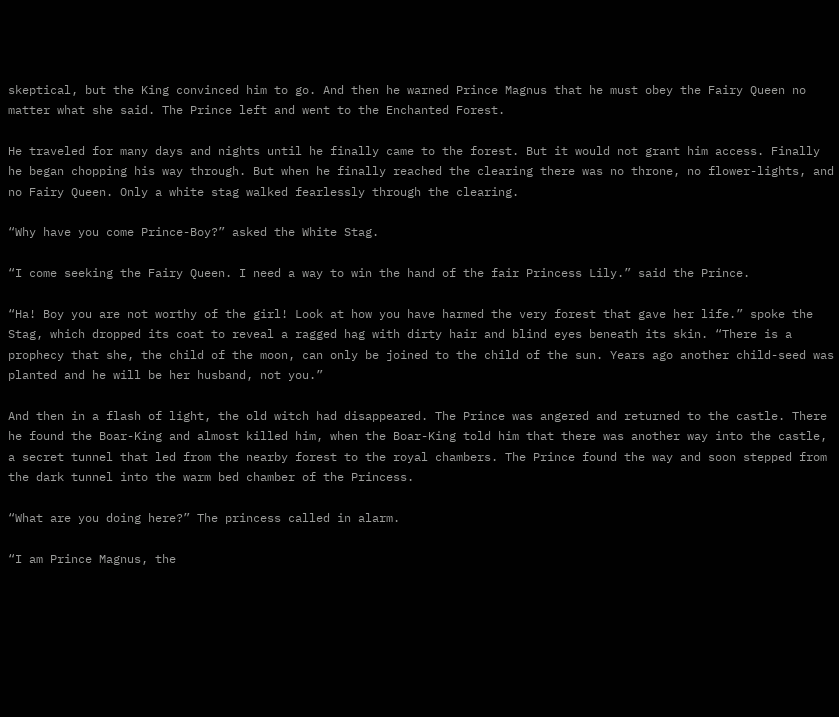skeptical, but the King convinced him to go. And then he warned Prince Magnus that he must obey the Fairy Queen no matter what she said. The Prince left and went to the Enchanted Forest.

He traveled for many days and nights until he finally came to the forest. But it would not grant him access. Finally he began chopping his way through. But when he finally reached the clearing there was no throne, no flower-lights, and no Fairy Queen. Only a white stag walked fearlessly through the clearing.

“Why have you come Prince-Boy?” asked the White Stag.

“I come seeking the Fairy Queen. I need a way to win the hand of the fair Princess Lily.” said the Prince.

“Ha! Boy you are not worthy of the girl! Look at how you have harmed the very forest that gave her life.” spoke the Stag, which dropped its coat to reveal a ragged hag with dirty hair and blind eyes beneath its skin. “There is a prophecy that she, the child of the moon, can only be joined to the child of the sun. Years ago another child-seed was planted and he will be her husband, not you.”

And then in a flash of light, the old witch had disappeared. The Prince was angered and returned to the castle. There he found the Boar-King and almost killed him, when the Boar-King told him that there was another way into the castle, a secret tunnel that led from the nearby forest to the royal chambers. The Prince found the way and soon stepped from the dark tunnel into the warm bed chamber of the Princess.

“What are you doing here?” The princess called in alarm.

“I am Prince Magnus, the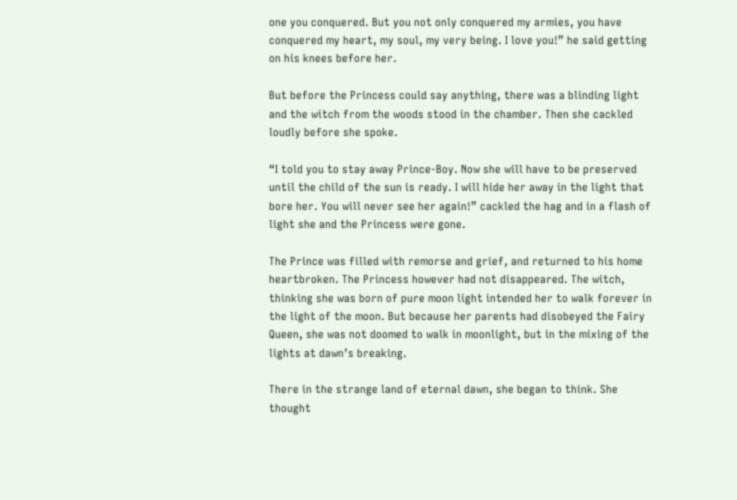one you conquered. But you not only conquered my armies, you have conquered my heart, my soul, my very being. I love you!” he said getting on his knees before her.

But before the Princess could say anything, there was a blinding light and the witch from the woods stood in the chamber. Then she cackled loudly before she spoke.

“I told you to stay away Prince-Boy. Now she will have to be preserved until the child of the sun is ready. I will hide her away in the light that bore her. You will never see her again!” cackled the hag and in a flash of light she and the Princess were gone.

The Prince was filled with remorse and grief, and returned to his home heartbroken. The Princess however had not disappeared. The witch, thinking she was born of pure moon light intended her to walk forever in the light of the moon. But because her parents had disobeyed the Fairy Queen, she was not doomed to walk in moonlight, but in the mixing of the lights at dawn’s breaking.

There in the strange land of eternal dawn, she began to think. She thought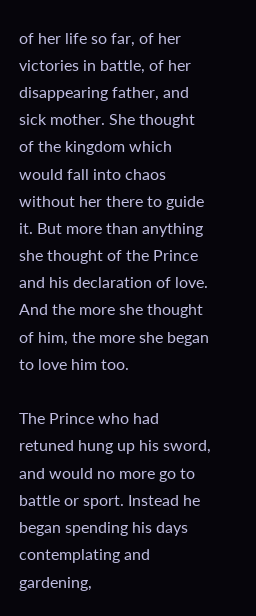of her life so far, of her victories in battle, of her disappearing father, and sick mother. She thought of the kingdom which would fall into chaos without her there to guide it. But more than anything she thought of the Prince and his declaration of love. And the more she thought of him, the more she began to love him too.

The Prince who had retuned hung up his sword, and would no more go to battle or sport. Instead he began spending his days contemplating and gardening,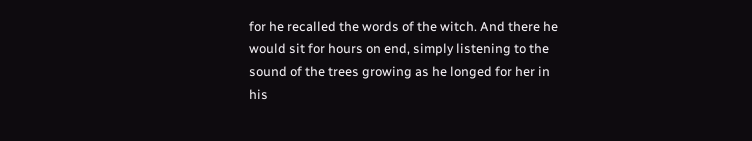for he recalled the words of the witch. And there he would sit for hours on end, simply listening to the sound of the trees growing as he longed for her in his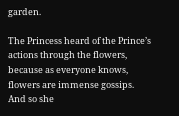garden.

The Princess heard of the Prince’s actions through the flowers, because as everyone knows, flowers are immense gossips. And so she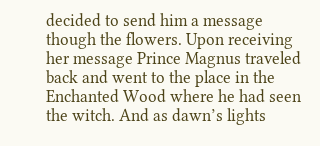decided to send him a message though the flowers. Upon receiving her message Prince Magnus traveled back and went to the place in the Enchanted Wood where he had seen the witch. And as dawn’s lights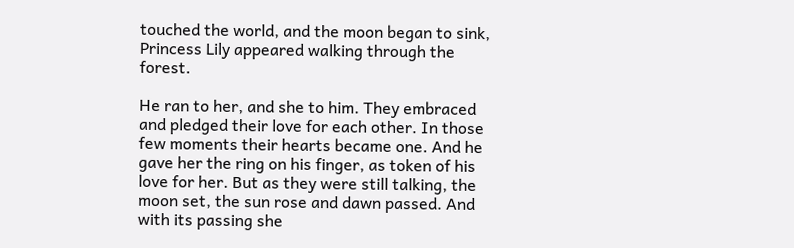touched the world, and the moon began to sink, Princess Lily appeared walking through the forest.

He ran to her, and she to him. They embraced and pledged their love for each other. In those few moments their hearts became one. And he gave her the ring on his finger, as token of his love for her. But as they were still talking, the moon set, the sun rose and dawn passed. And with its passing she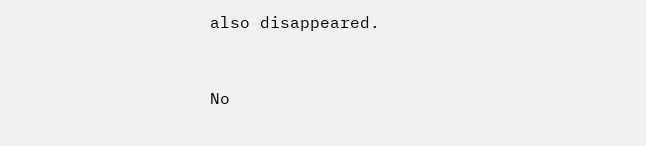also disappeared.


No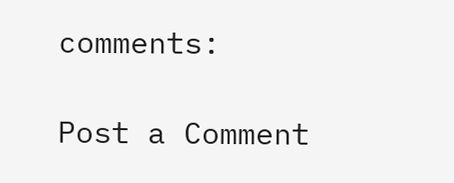comments:

Post a Comment